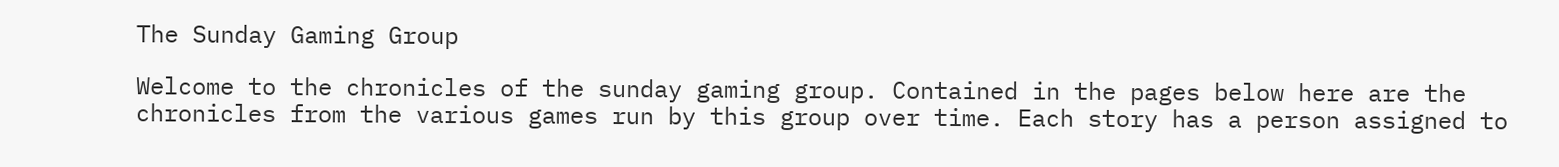The Sunday Gaming Group

Welcome to the chronicles of the sunday gaming group. Contained in the pages below here are the chronicles from the various games run by this group over time. Each story has a person assigned to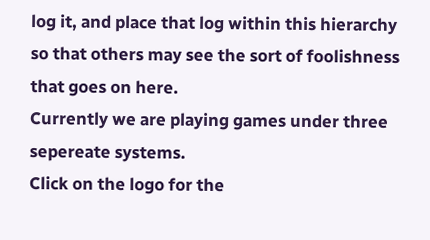log it, and place that log within this hierarchy so that others may see the sort of foolishness that goes on here.
Currently we are playing games under three sepereate systems.
Click on the logo for the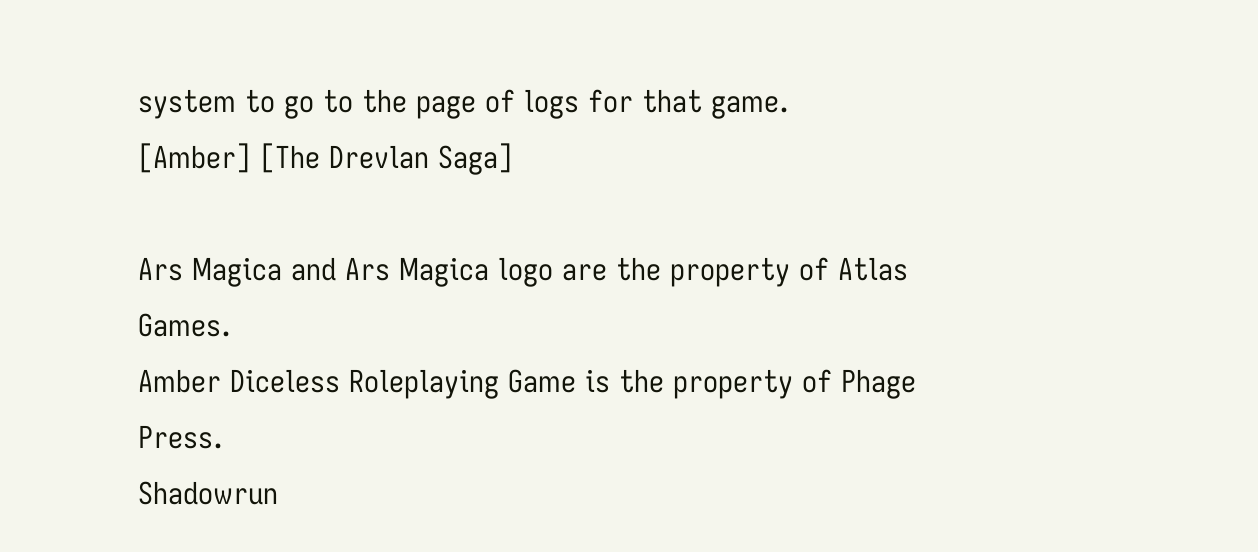system to go to the page of logs for that game.
[Amber] [The Drevlan Saga]

Ars Magica and Ars Magica logo are the property of Atlas Games.
Amber Diceless Roleplaying Game is the property of Phage Press.
Shadowrun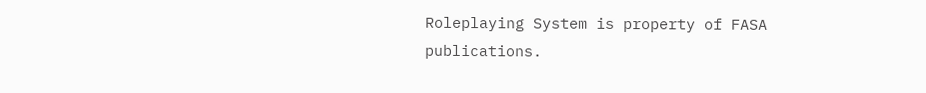Roleplaying System is property of FASA publications.